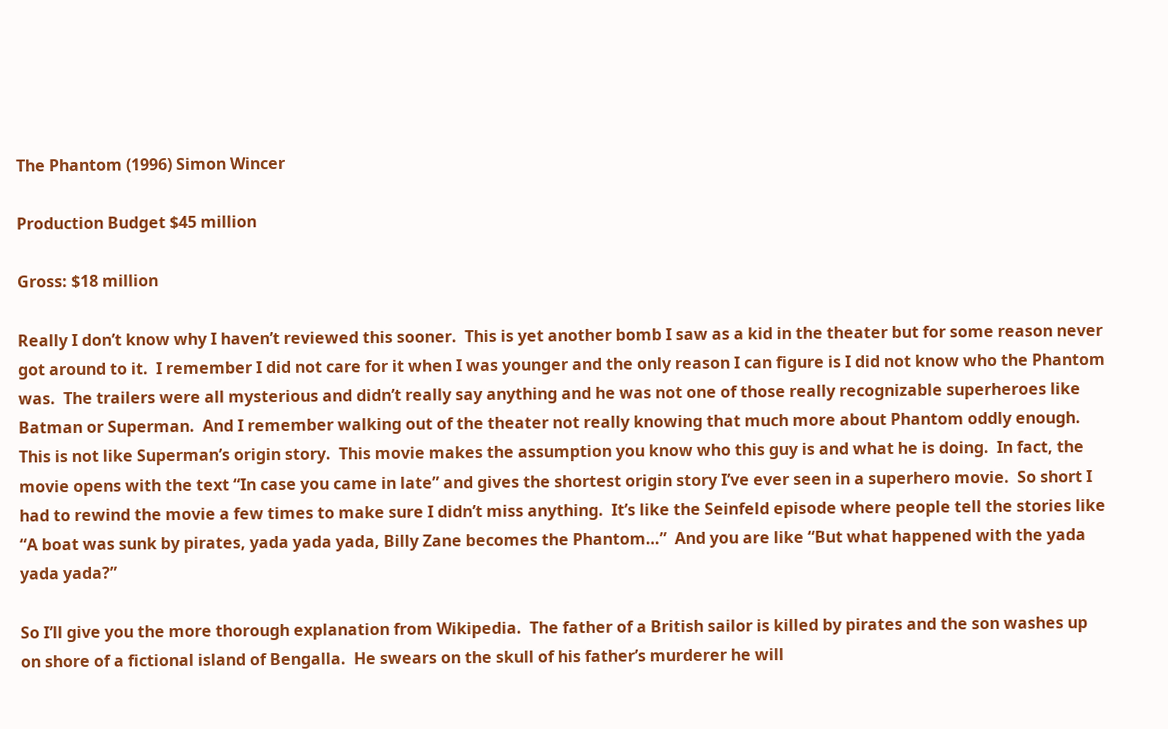The Phantom (1996) Simon Wincer

Production Budget $45 million

Gross: $18 million

Really I don’t know why I haven’t reviewed this sooner.  This is yet another bomb I saw as a kid in the theater but for some reason never got around to it.  I remember I did not care for it when I was younger and the only reason I can figure is I did not know who the Phantom was.  The trailers were all mysterious and didn’t really say anything and he was not one of those really recognizable superheroes like Batman or Superman.  And I remember walking out of the theater not really knowing that much more about Phantom oddly enough.  This is not like Superman’s origin story.  This movie makes the assumption you know who this guy is and what he is doing.  In fact, the movie opens with the text “In case you came in late” and gives the shortest origin story I’ve ever seen in a superhero movie.  So short I had to rewind the movie a few times to make sure I didn’t miss anything.  It’s like the Seinfeld episode where people tell the stories like “A boat was sunk by pirates, yada yada yada, Billy Zane becomes the Phantom…”  And you are like “But what happened with the yada yada yada?”

So I’ll give you the more thorough explanation from Wikipedia.  The father of a British sailor is killed by pirates and the son washes up on shore of a fictional island of Bengalla.  He swears on the skull of his father’s murderer he will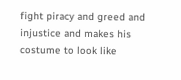fight piracy and greed and injustice and makes his costume to look like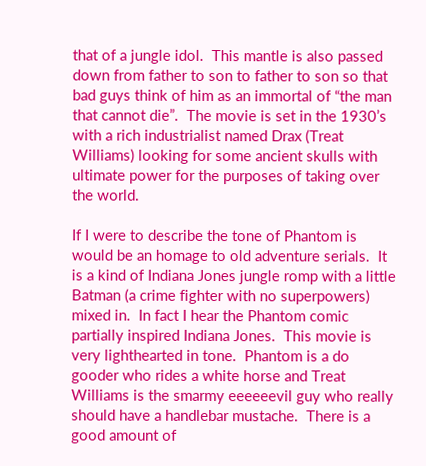that of a jungle idol.  This mantle is also passed down from father to son to father to son so that bad guys think of him as an immortal of “the man that cannot die”.  The movie is set in the 1930’s with a rich industrialist named Drax (Treat Williams) looking for some ancient skulls with ultimate power for the purposes of taking over the world.

If I were to describe the tone of Phantom is would be an homage to old adventure serials.  It is a kind of Indiana Jones jungle romp with a little Batman (a crime fighter with no superpowers) mixed in.  In fact I hear the Phantom comic partially inspired Indiana Jones.  This movie is very lighthearted in tone.  Phantom is a do gooder who rides a white horse and Treat Williams is the smarmy eeeeeevil guy who really should have a handlebar mustache.  There is a good amount of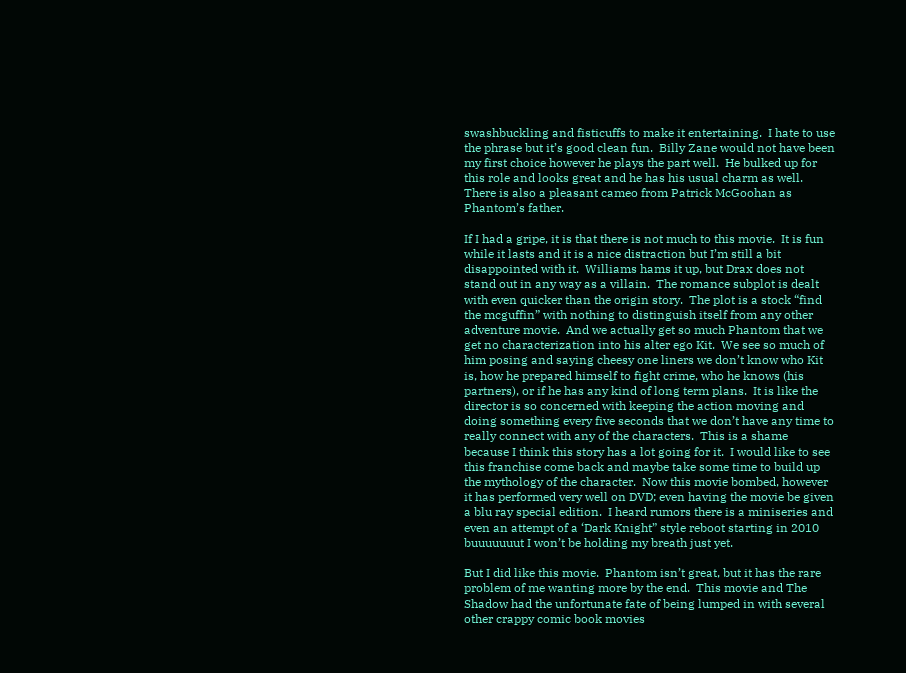swashbuckling and fisticuffs to make it entertaining.  I hate to use the phrase but it’s good clean fun.  Billy Zane would not have been my first choice however he plays the part well.  He bulked up for this role and looks great and he has his usual charm as well.  There is also a pleasant cameo from Patrick McGoohan as Phantom’s father.

If I had a gripe, it is that there is not much to this movie.  It is fun while it lasts and it is a nice distraction but I’m still a bit disappointed with it.  Williams hams it up, but Drax does not stand out in any way as a villain.  The romance subplot is dealt with even quicker than the origin story.  The plot is a stock “find the mcguffin” with nothing to distinguish itself from any other adventure movie.  And we actually get so much Phantom that we get no characterization into his alter ego Kit.  We see so much of him posing and saying cheesy one liners we don’t know who Kit is, how he prepared himself to fight crime, who he knows (his partners), or if he has any kind of long term plans.  It is like the director is so concerned with keeping the action moving and doing something every five seconds that we don’t have any time to really connect with any of the characters.  This is a shame because I think this story has a lot going for it.  I would like to see this franchise come back and maybe take some time to build up the mythology of the character.  Now this movie bombed, however it has performed very well on DVD; even having the movie be given a blu ray special edition.  I heard rumors there is a miniseries and even an attempt of a ‘Dark Knight” style reboot starting in 2010 buuuuuuut I won’t be holding my breath just yet.

But I did like this movie.  Phantom isn’t great, but it has the rare problem of me wanting more by the end.  This movie and The Shadow had the unfortunate fate of being lumped in with several other crappy comic book movies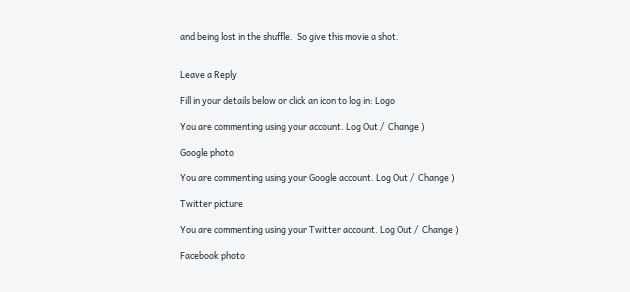and being lost in the shuffle.  So give this movie a shot.


Leave a Reply

Fill in your details below or click an icon to log in: Logo

You are commenting using your account. Log Out /  Change )

Google photo

You are commenting using your Google account. Log Out /  Change )

Twitter picture

You are commenting using your Twitter account. Log Out /  Change )

Facebook photo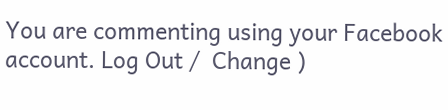You are commenting using your Facebook account. Log Out /  Change )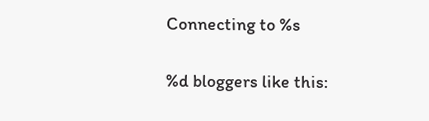Connecting to %s

%d bloggers like this: